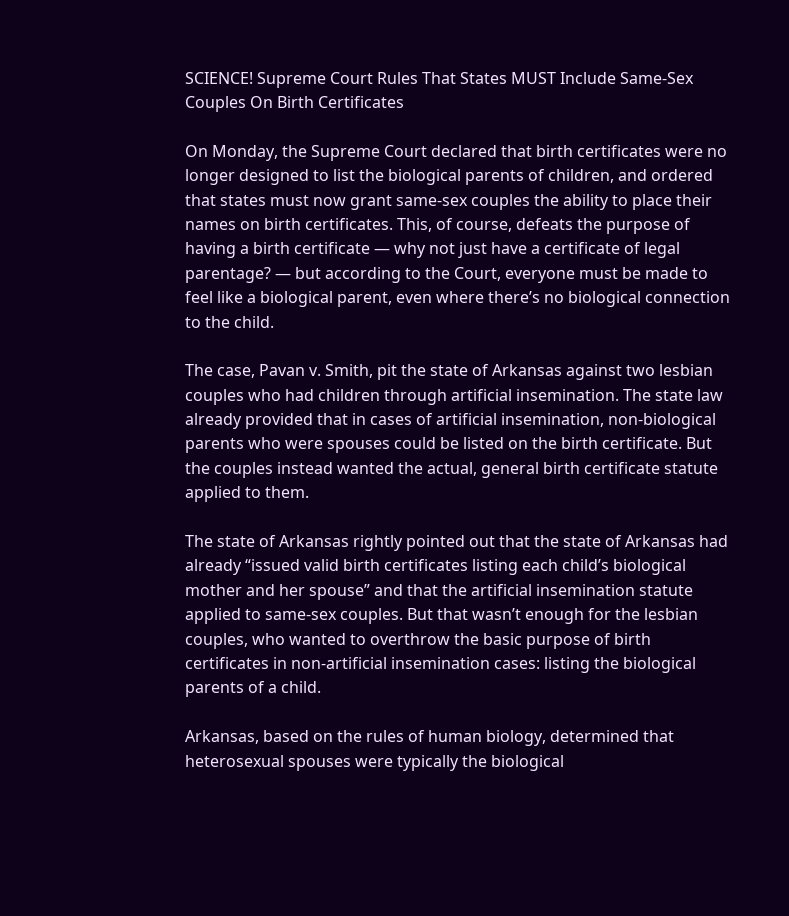SCIENCE! Supreme Court Rules That States MUST Include Same-Sex Couples On Birth Certificates

On Monday, the Supreme Court declared that birth certificates were no longer designed to list the biological parents of children, and ordered that states must now grant same-sex couples the ability to place their names on birth certificates. This, of course, defeats the purpose of having a birth certificate — why not just have a certificate of legal parentage? — but according to the Court, everyone must be made to feel like a biological parent, even where there’s no biological connection to the child.

The case, Pavan v. Smith, pit the state of Arkansas against two lesbian couples who had children through artificial insemination. The state law already provided that in cases of artificial insemination, non-biological parents who were spouses could be listed on the birth certificate. But the couples instead wanted the actual, general birth certificate statute applied to them.

The state of Arkansas rightly pointed out that the state of Arkansas had already “issued valid birth certificates listing each child’s biological mother and her spouse” and that the artificial insemination statute applied to same-sex couples. But that wasn’t enough for the lesbian couples, who wanted to overthrow the basic purpose of birth certificates in non-artificial insemination cases: listing the biological parents of a child.

Arkansas, based on the rules of human biology, determined that heterosexual spouses were typically the biological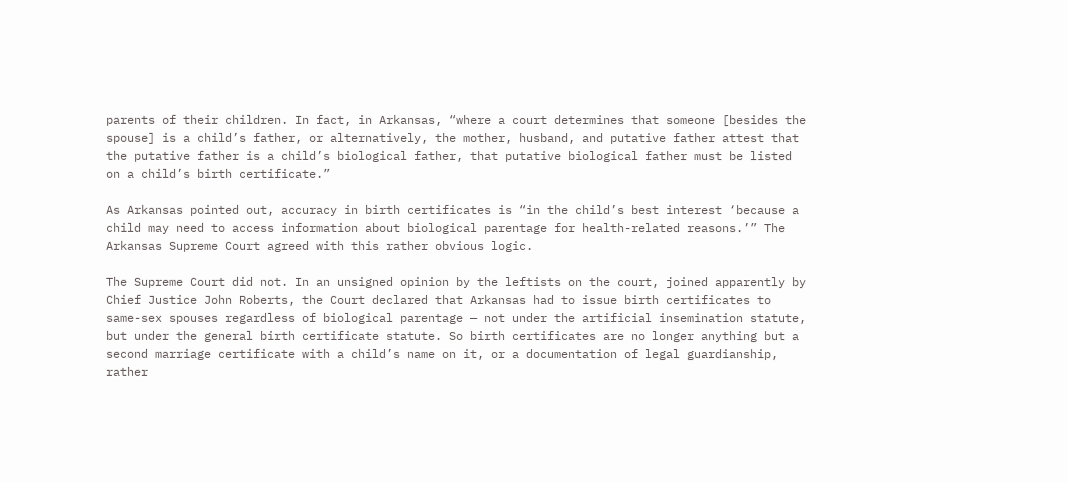parents of their children. In fact, in Arkansas, “where a court determines that someone [besides the spouse] is a child’s father, or alternatively, the mother, husband, and putative father attest that the putative father is a child’s biological father, that putative biological father must be listed on a child’s birth certificate.”

As Arkansas pointed out, accuracy in birth certificates is “in the child’s best interest ‘because a child may need to access information about biological parentage for health-related reasons.’” The Arkansas Supreme Court agreed with this rather obvious logic.

The Supreme Court did not. In an unsigned opinion by the leftists on the court, joined apparently by Chief Justice John Roberts, the Court declared that Arkansas had to issue birth certificates to same-sex spouses regardless of biological parentage — not under the artificial insemination statute, but under the general birth certificate statute. So birth certificates are no longer anything but a second marriage certificate with a child’s name on it, or a documentation of legal guardianship, rather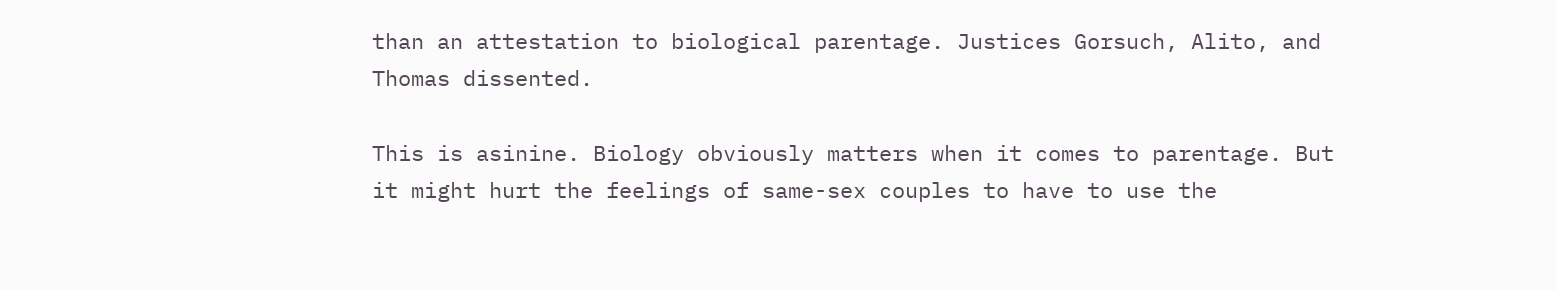than an attestation to biological parentage. Justices Gorsuch, Alito, and Thomas dissented.

This is asinine. Biology obviously matters when it comes to parentage. But it might hurt the feelings of same-sex couples to have to use the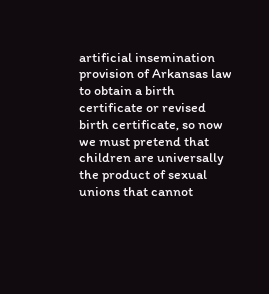artificial insemination provision of Arkansas law to obtain a birth certificate or revised birth certificate, so now we must pretend that children are universally the product of sexual unions that cannot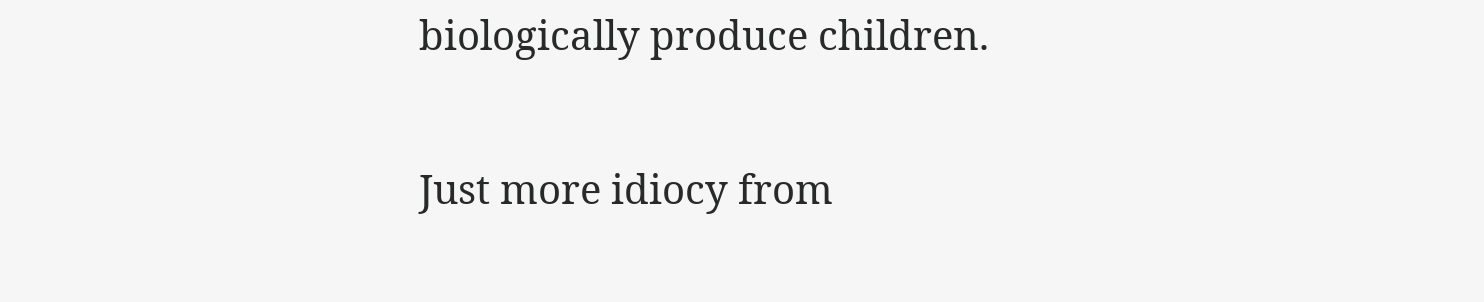biologically produce children.

Just more idiocy from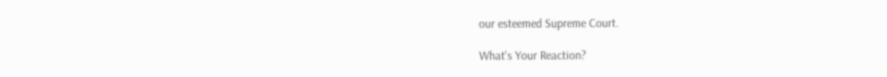our esteemed Supreme Court.

What's Your Reaction?